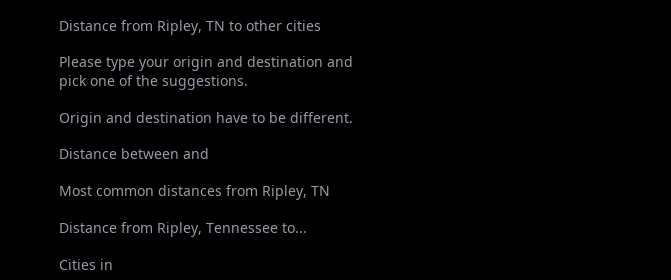Distance from Ripley, TN to other cities

Please type your origin and destination and pick one of the suggestions.

Origin and destination have to be different.

Distance between and

Most common distances from Ripley, TN

Distance from Ripley, Tennessee to...

Cities in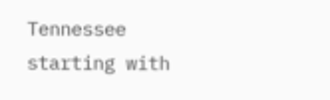Tennessee starting with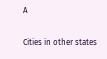A

Cities in other states